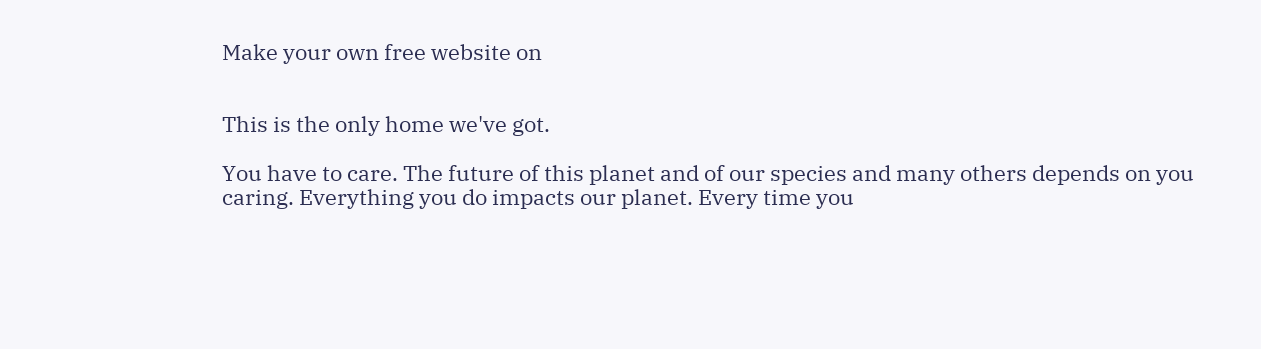Make your own free website on


This is the only home we've got.

You have to care. The future of this planet and of our species and many others depends on you caring. Everything you do impacts our planet. Every time you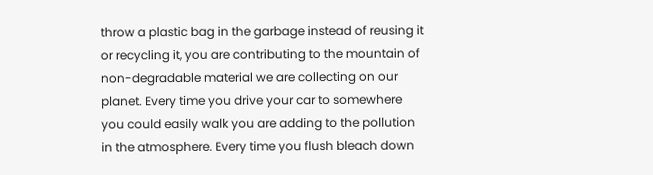throw a plastic bag in the garbage instead of reusing it or recycling it, you are contributing to the mountain of non-degradable material we are collecting on our planet. Every time you drive your car to somewhere you could easily walk you are adding to the pollution in the atmosphere. Every time you flush bleach down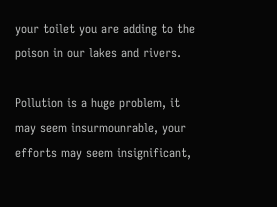your toilet you are adding to the poison in our lakes and rivers.

Pollution is a huge problem, it may seem insurmounrable, your efforts may seem insignificant,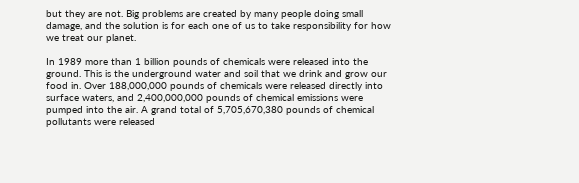but they are not. Big problems are created by many people doing small damage, and the solution is for each one of us to take responsibility for how we treat our planet.

In 1989 more than 1 billion pounds of chemicals were released into the ground. This is the underground water and soil that we drink and grow our food in. Over 188,000,000 pounds of chemicals were released directly into surface waters, and 2,400,000,000 pounds of chemical emissions were pumped into the air. A grand total of 5,705,670,380 pounds of chemical pollutants were released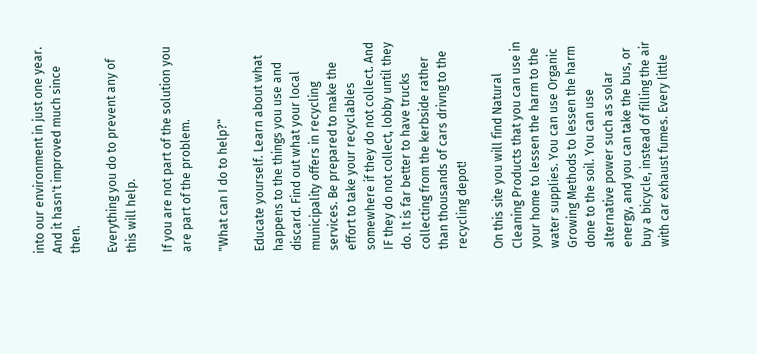into our environment in just one year. And it hasn't improved much since then.

Everything you do to prevent any of this will help.

If you are not part of the solution you are part of the problem.

"What can I do to help?"

Educate yourself. Learn about what happens to the things you use and discard. Find out what your local municipality offers in recycling services. Be prepared to make the effort to take your recyclables somewhere if they do not collect. And IF they do not collect, lobby until they do. It is far better to have trucks collecting from the kerbside rather than thousands of cars drivng to the recycling depot!

On this site you will find Natural Cleaning Products that you can use in your home to lessen the harm to the water supplies. You can use Organic Growing Methods to lessen the harm done to the soil. You can use alternative power such as solar energy, and you can take the bus, or buy a bicycle, instead of filling the air with car exhaust fumes. Every little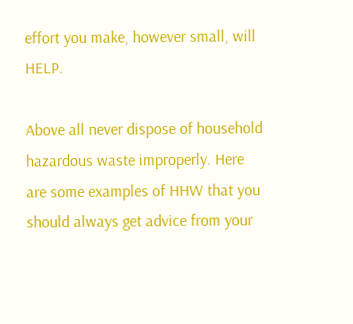effort you make, however small, will HELP.

Above all never dispose of household hazardous waste improperly. Here are some examples of HHW that you should always get advice from your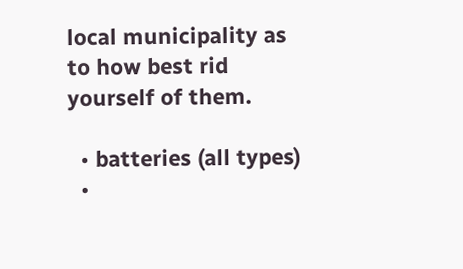local municipality as to how best rid yourself of them.

  • batteries (all types)
  •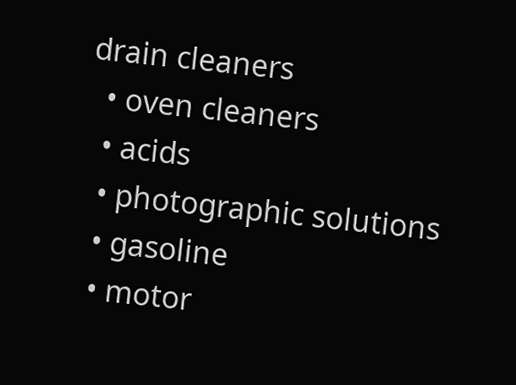drain cleaners
  • oven cleaners
  • acids
  • photographic solutions
  • gasoline
  • motor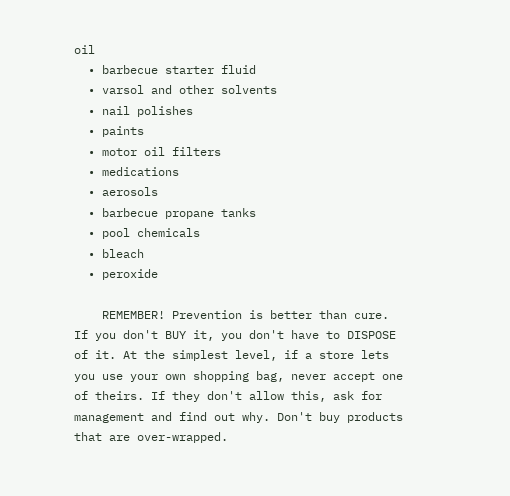oil
  • barbecue starter fluid
  • varsol and other solvents
  • nail polishes
  • paints
  • motor oil filters
  • medications
  • aerosols
  • barbecue propane tanks
  • pool chemicals
  • bleach
  • peroxide

    REMEMBER! Prevention is better than cure. If you don't BUY it, you don't have to DISPOSE of it. At the simplest level, if a store lets you use your own shopping bag, never accept one of theirs. If they don't allow this, ask for management and find out why. Don't buy products that are over-wrapped.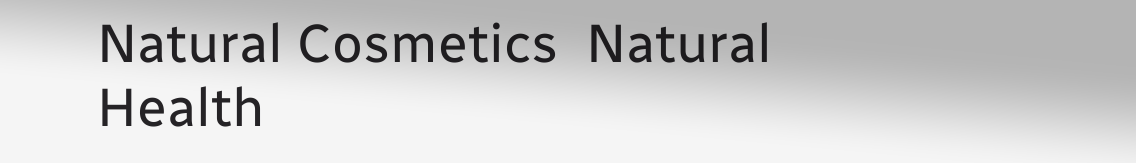Natural Cosmetics  Natural Health